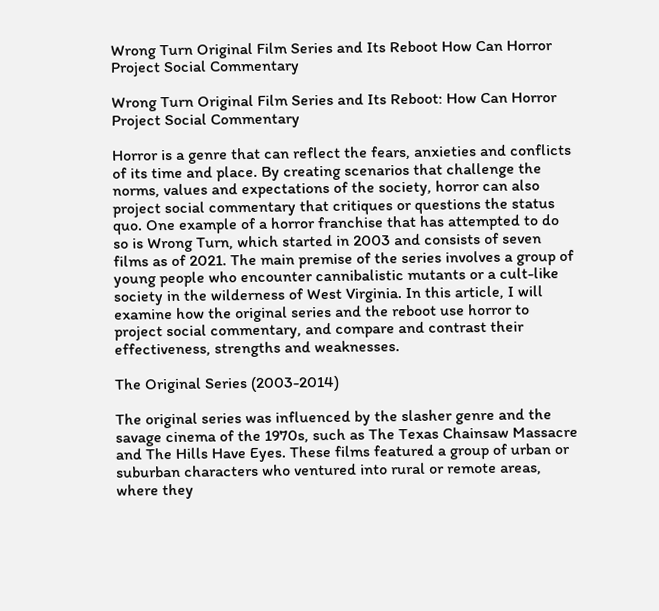Wrong Turn Original Film Series and Its Reboot How Can Horror Project Social Commentary

Wrong Turn Original Film Series and Its Reboot: How Can Horror Project Social Commentary

Horror is a genre that can reflect the fears, anxieties and conflicts of its time and place. By creating scenarios that challenge the norms, values and expectations of the society, horror can also project social commentary that critiques or questions the status quo. One example of a horror franchise that has attempted to do so is Wrong Turn, which started in 2003 and consists of seven films as of 2021. The main premise of the series involves a group of young people who encounter cannibalistic mutants or a cult-like society in the wilderness of West Virginia. In this article, I will examine how the original series and the reboot use horror to project social commentary, and compare and contrast their effectiveness, strengths and weaknesses.

The Original Series (2003-2014)

The original series was influenced by the slasher genre and the savage cinema of the 1970s, such as The Texas Chainsaw Massacre and The Hills Have Eyes. These films featured a group of urban or suburban characters who ventured into rural or remote areas, where they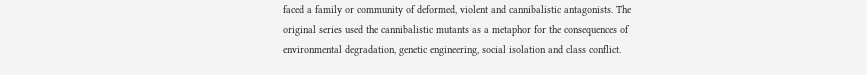faced a family or community of deformed, violent and cannibalistic antagonists. The original series used the cannibalistic mutants as a metaphor for the consequences of environmental degradation, genetic engineering, social isolation and class conflict.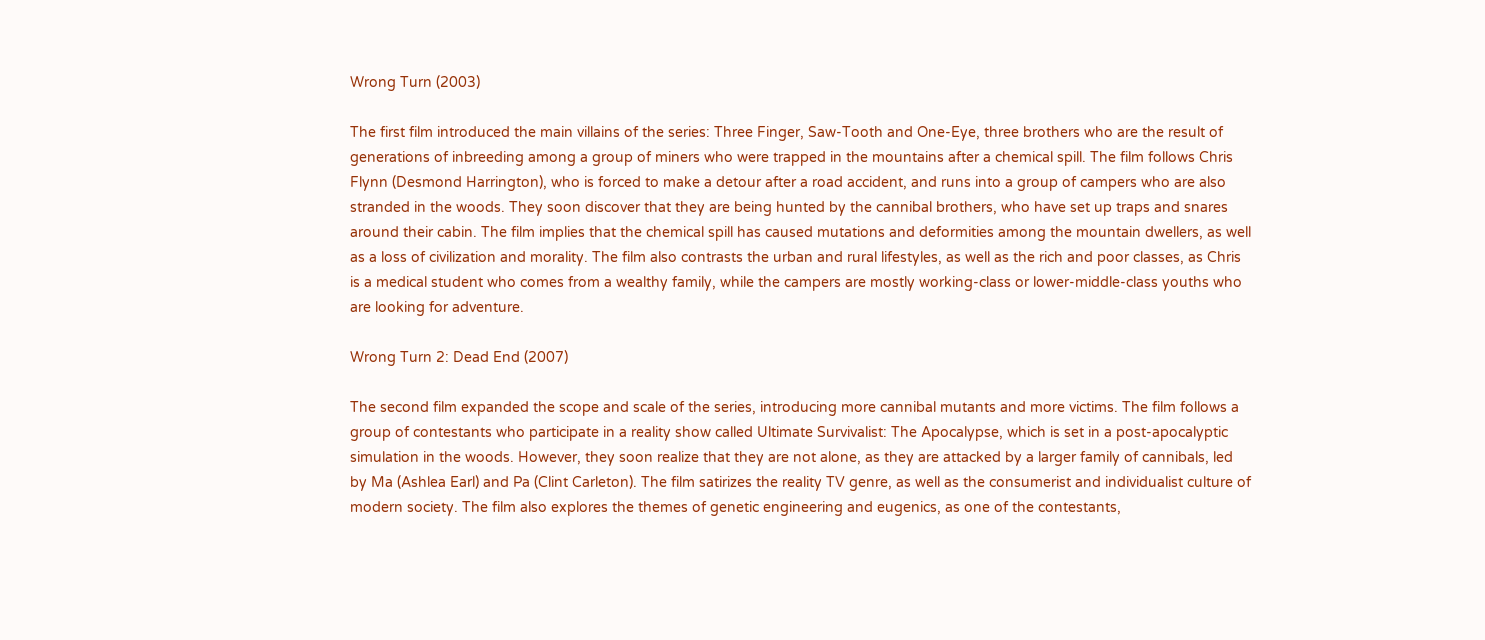Wrong Turn (2003)

The first film introduced the main villains of the series: Three Finger, Saw-Tooth and One-Eye, three brothers who are the result of generations of inbreeding among a group of miners who were trapped in the mountains after a chemical spill. The film follows Chris Flynn (Desmond Harrington), who is forced to make a detour after a road accident, and runs into a group of campers who are also stranded in the woods. They soon discover that they are being hunted by the cannibal brothers, who have set up traps and snares around their cabin. The film implies that the chemical spill has caused mutations and deformities among the mountain dwellers, as well as a loss of civilization and morality. The film also contrasts the urban and rural lifestyles, as well as the rich and poor classes, as Chris is a medical student who comes from a wealthy family, while the campers are mostly working-class or lower-middle-class youths who are looking for adventure.

Wrong Turn 2: Dead End (2007)

The second film expanded the scope and scale of the series, introducing more cannibal mutants and more victims. The film follows a group of contestants who participate in a reality show called Ultimate Survivalist: The Apocalypse, which is set in a post-apocalyptic simulation in the woods. However, they soon realize that they are not alone, as they are attacked by a larger family of cannibals, led by Ma (Ashlea Earl) and Pa (Clint Carleton). The film satirizes the reality TV genre, as well as the consumerist and individualist culture of modern society. The film also explores the themes of genetic engineering and eugenics, as one of the contestants,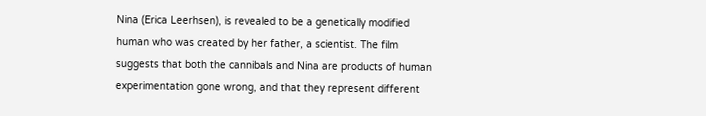Nina (Erica Leerhsen), is revealed to be a genetically modified human who was created by her father, a scientist. The film suggests that both the cannibals and Nina are products of human experimentation gone wrong, and that they represent different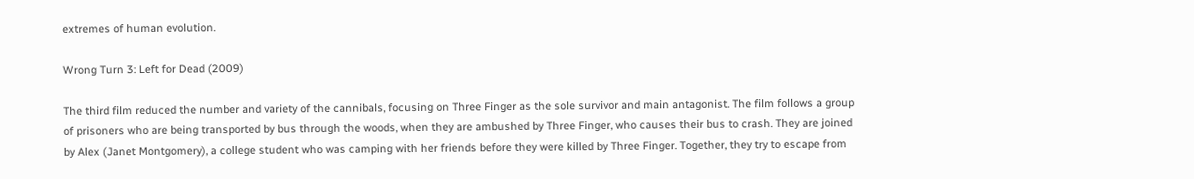extremes of human evolution.

Wrong Turn 3: Left for Dead (2009)

The third film reduced the number and variety of the cannibals, focusing on Three Finger as the sole survivor and main antagonist. The film follows a group of prisoners who are being transported by bus through the woods, when they are ambushed by Three Finger, who causes their bus to crash. They are joined by Alex (Janet Montgomery), a college student who was camping with her friends before they were killed by Three Finger. Together, they try to escape from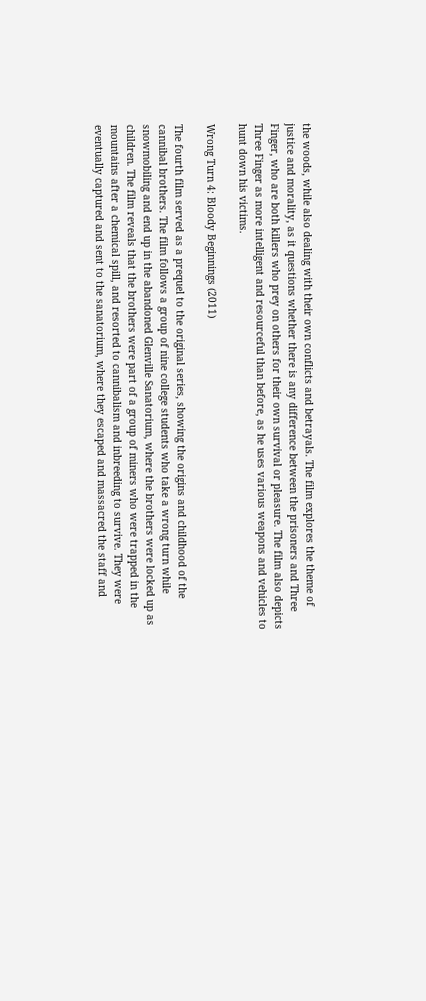the woods, while also dealing with their own conflicts and betrayals. The film explores the theme of justice and morality, as it questions whether there is any difference between the prisoners and Three Finger, who are both killers who prey on others for their own survival or pleasure. The film also depicts Three Finger as more intelligent and resourceful than before, as he uses various weapons and vehicles to hunt down his victims.

Wrong Turn 4: Bloody Beginnings (2011)

The fourth film served as a prequel to the original series, showing the origins and childhood of the cannibal brothers. The film follows a group of nine college students who take a wrong turn while snowmobiling and end up in the abandoned Glenville Sanatorium, where the brothers were locked up as children. The film reveals that the brothers were part of a group of miners who were trapped in the mountains after a chemical spill, and resorted to cannibalism and inbreeding to survive. They were eventually captured and sent to the sanatorium, where they escaped and massacred the staff and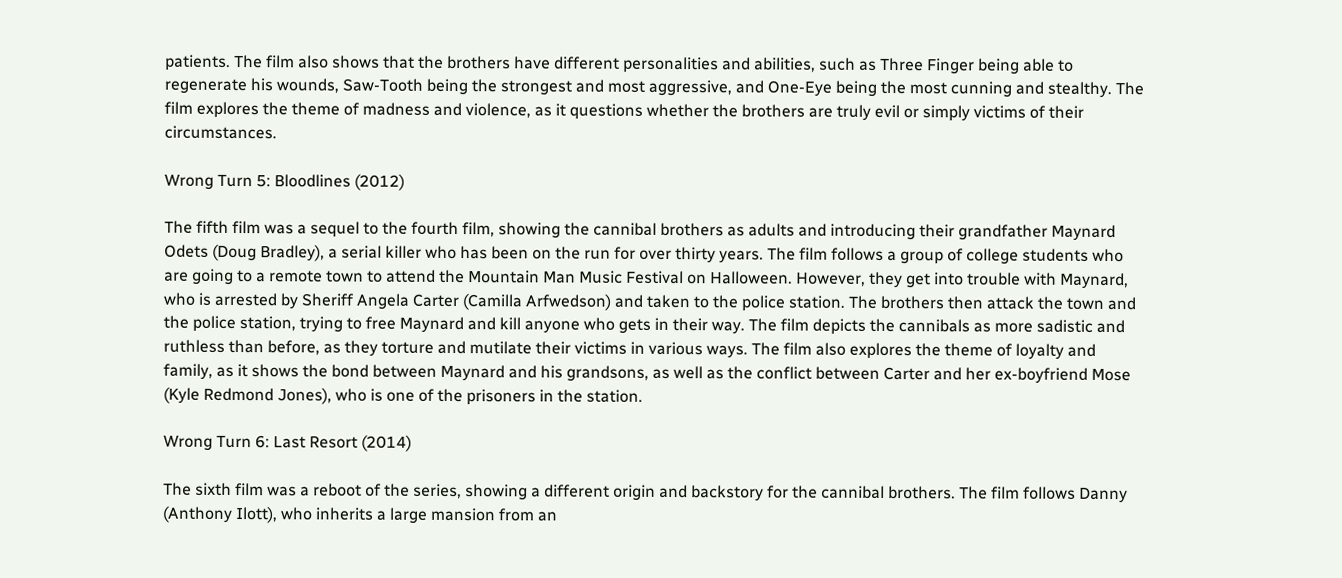patients. The film also shows that the brothers have different personalities and abilities, such as Three Finger being able to regenerate his wounds, Saw-Tooth being the strongest and most aggressive, and One-Eye being the most cunning and stealthy. The film explores the theme of madness and violence, as it questions whether the brothers are truly evil or simply victims of their circumstances.

Wrong Turn 5: Bloodlines (2012)

The fifth film was a sequel to the fourth film, showing the cannibal brothers as adults and introducing their grandfather Maynard Odets (Doug Bradley), a serial killer who has been on the run for over thirty years. The film follows a group of college students who are going to a remote town to attend the Mountain Man Music Festival on Halloween. However, they get into trouble with Maynard, who is arrested by Sheriff Angela Carter (Camilla Arfwedson) and taken to the police station. The brothers then attack the town and the police station, trying to free Maynard and kill anyone who gets in their way. The film depicts the cannibals as more sadistic and ruthless than before, as they torture and mutilate their victims in various ways. The film also explores the theme of loyalty and family, as it shows the bond between Maynard and his grandsons, as well as the conflict between Carter and her ex-boyfriend Mose (Kyle Redmond Jones), who is one of the prisoners in the station.

Wrong Turn 6: Last Resort (2014)

The sixth film was a reboot of the series, showing a different origin and backstory for the cannibal brothers. The film follows Danny (Anthony Ilott), who inherits a large mansion from an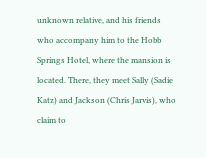unknown relative, and his friends who accompany him to the Hobb Springs Hotel, where the mansion is located. There, they meet Sally (Sadie Katz) and Jackson (Chris Jarvis), who claim to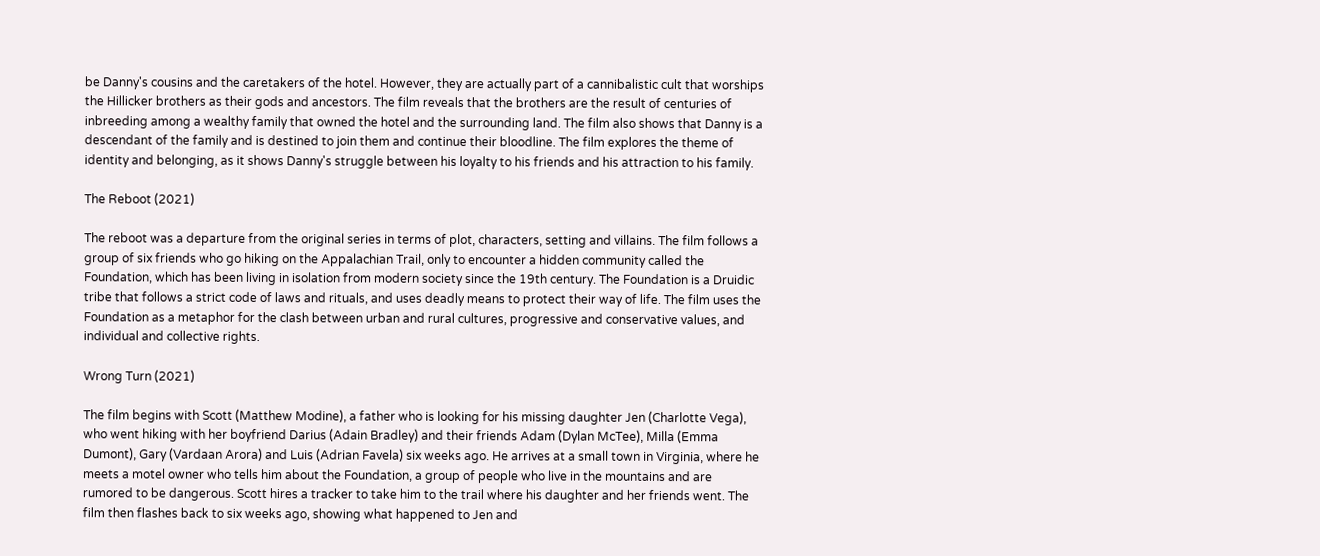be Danny's cousins and the caretakers of the hotel. However, they are actually part of a cannibalistic cult that worships the Hillicker brothers as their gods and ancestors. The film reveals that the brothers are the result of centuries of inbreeding among a wealthy family that owned the hotel and the surrounding land. The film also shows that Danny is a descendant of the family and is destined to join them and continue their bloodline. The film explores the theme of identity and belonging, as it shows Danny's struggle between his loyalty to his friends and his attraction to his family.

The Reboot (2021)

The reboot was a departure from the original series in terms of plot, characters, setting and villains. The film follows a group of six friends who go hiking on the Appalachian Trail, only to encounter a hidden community called the Foundation, which has been living in isolation from modern society since the 19th century. The Foundation is a Druidic tribe that follows a strict code of laws and rituals, and uses deadly means to protect their way of life. The film uses the Foundation as a metaphor for the clash between urban and rural cultures, progressive and conservative values, and individual and collective rights.

Wrong Turn (2021)

The film begins with Scott (Matthew Modine), a father who is looking for his missing daughter Jen (Charlotte Vega), who went hiking with her boyfriend Darius (Adain Bradley) and their friends Adam (Dylan McTee), Milla (Emma Dumont), Gary (Vardaan Arora) and Luis (Adrian Favela) six weeks ago. He arrives at a small town in Virginia, where he meets a motel owner who tells him about the Foundation, a group of people who live in the mountains and are rumored to be dangerous. Scott hires a tracker to take him to the trail where his daughter and her friends went. The film then flashes back to six weeks ago, showing what happened to Jen and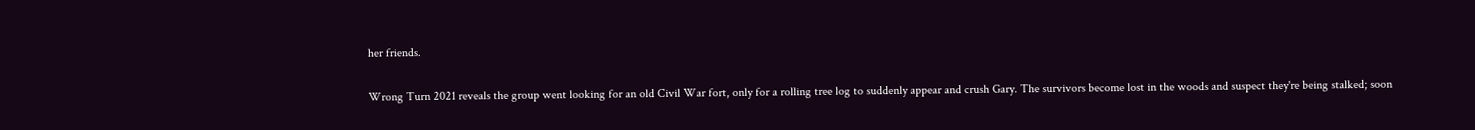her friends.

Wrong Turn 2021 reveals the group went looking for an old Civil War fort, only for a rolling tree log to suddenly appear and crush Gary. The survivors become lost in the woods and suspect they're being stalked; soon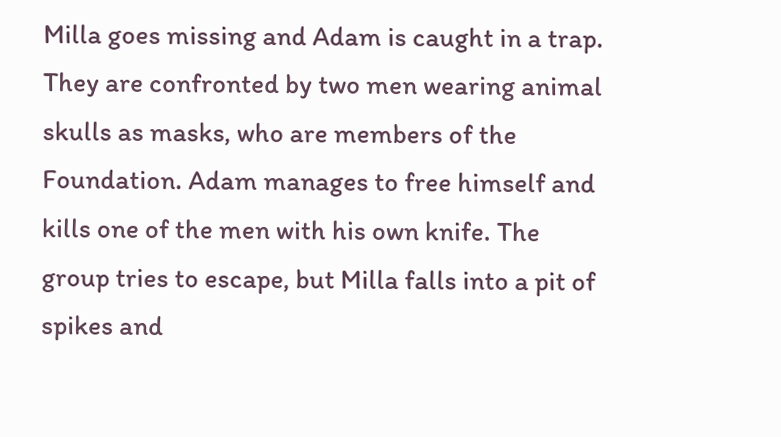Milla goes missing and Adam is caught in a trap. They are confronted by two men wearing animal skulls as masks, who are members of the Foundation. Adam manages to free himself and kills one of the men with his own knife. The group tries to escape, but Milla falls into a pit of spikes and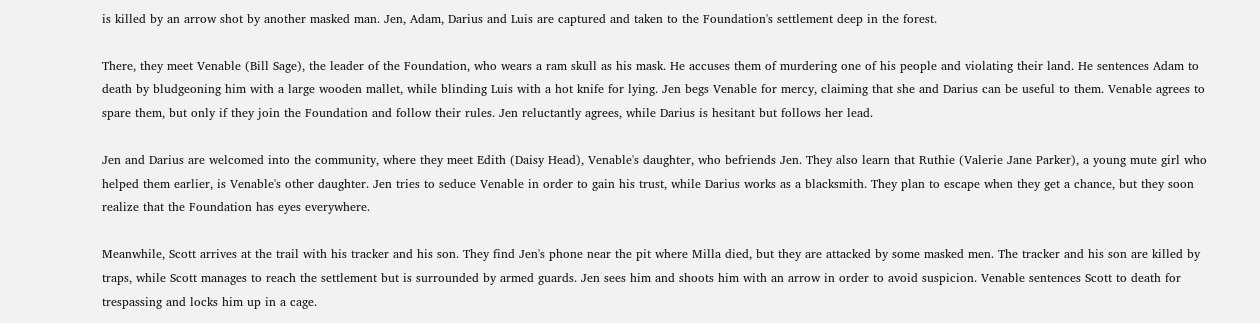is killed by an arrow shot by another masked man. Jen, Adam, Darius and Luis are captured and taken to the Foundation's settlement deep in the forest.

There, they meet Venable (Bill Sage), the leader of the Foundation, who wears a ram skull as his mask. He accuses them of murdering one of his people and violating their land. He sentences Adam to death by bludgeoning him with a large wooden mallet, while blinding Luis with a hot knife for lying. Jen begs Venable for mercy, claiming that she and Darius can be useful to them. Venable agrees to spare them, but only if they join the Foundation and follow their rules. Jen reluctantly agrees, while Darius is hesitant but follows her lead.

Jen and Darius are welcomed into the community, where they meet Edith (Daisy Head), Venable's daughter, who befriends Jen. They also learn that Ruthie (Valerie Jane Parker), a young mute girl who helped them earlier, is Venable's other daughter. Jen tries to seduce Venable in order to gain his trust, while Darius works as a blacksmith. They plan to escape when they get a chance, but they soon realize that the Foundation has eyes everywhere.

Meanwhile, Scott arrives at the trail with his tracker and his son. They find Jen's phone near the pit where Milla died, but they are attacked by some masked men. The tracker and his son are killed by traps, while Scott manages to reach the settlement but is surrounded by armed guards. Jen sees him and shoots him with an arrow in order to avoid suspicion. Venable sentences Scott to death for trespassing and locks him up in a cage.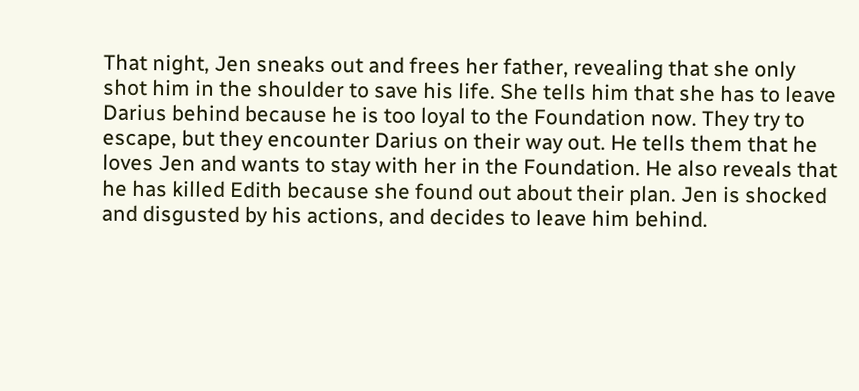That night, Jen sneaks out and frees her father, revealing that she only shot him in the shoulder to save his life. She tells him that she has to leave Darius behind because he is too loyal to the Foundation now. They try to escape, but they encounter Darius on their way out. He tells them that he loves Jen and wants to stay with her in the Foundation. He also reveals that he has killed Edith because she found out about their plan. Jen is shocked and disgusted by his actions, and decides to leave him behind.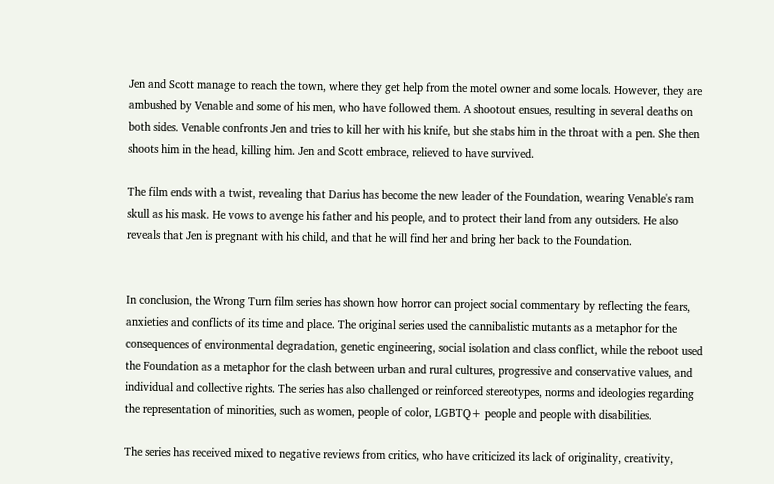Jen and Scott manage to reach the town, where they get help from the motel owner and some locals. However, they are ambushed by Venable and some of his men, who have followed them. A shootout ensues, resulting in several deaths on both sides. Venable confronts Jen and tries to kill her with his knife, but she stabs him in the throat with a pen. She then shoots him in the head, killing him. Jen and Scott embrace, relieved to have survived.

The film ends with a twist, revealing that Darius has become the new leader of the Foundation, wearing Venable's ram skull as his mask. He vows to avenge his father and his people, and to protect their land from any outsiders. He also reveals that Jen is pregnant with his child, and that he will find her and bring her back to the Foundation.


In conclusion, the Wrong Turn film series has shown how horror can project social commentary by reflecting the fears, anxieties and conflicts of its time and place. The original series used the cannibalistic mutants as a metaphor for the consequences of environmental degradation, genetic engineering, social isolation and class conflict, while the reboot used the Foundation as a metaphor for the clash between urban and rural cultures, progressive and conservative values, and individual and collective rights. The series has also challenged or reinforced stereotypes, norms and ideologies regarding the representation of minorities, such as women, people of color, LGBTQ+ people and people with disabilities.

The series has received mixed to negative reviews from critics, who have criticized its lack of originality, creativity,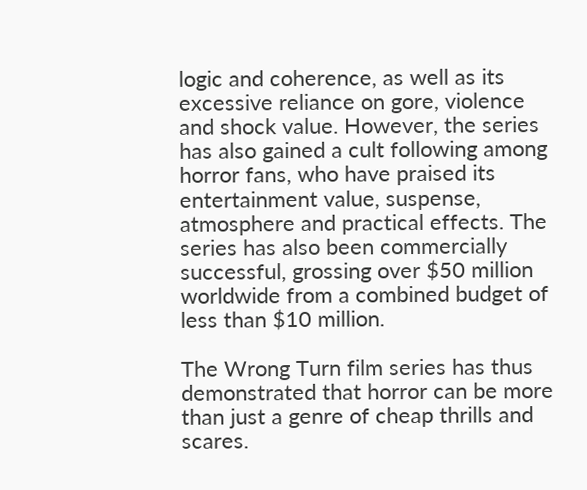logic and coherence, as well as its excessive reliance on gore, violence and shock value. However, the series has also gained a cult following among horror fans, who have praised its entertainment value, suspense, atmosphere and practical effects. The series has also been commercially successful, grossing over $50 million worldwide from a combined budget of less than $10 million.

The Wrong Turn film series has thus demonstrated that horror can be more than just a genre of cheap thrills and scares.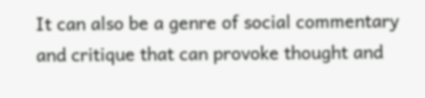It can also be a genre of social commentary and critique that can provoke thought and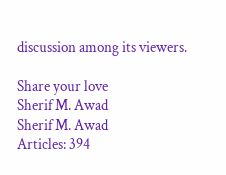discussion among its viewers.

Share your love
Sherif M. Awad
Sherif M. Awad
Articles: 394